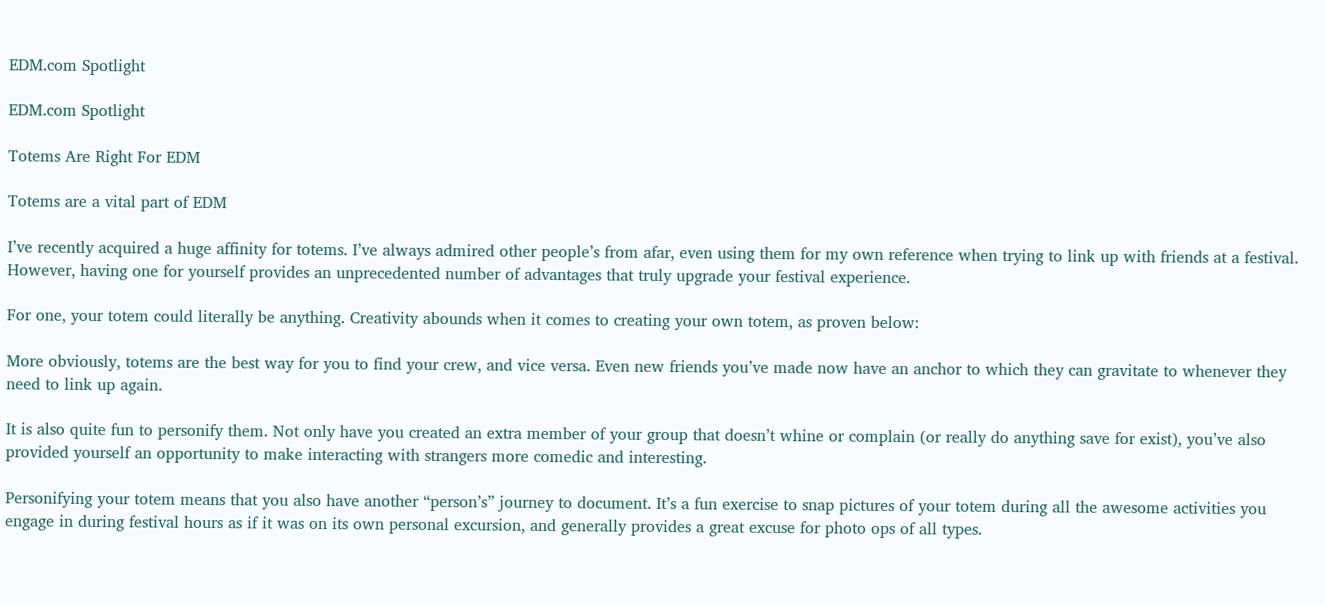EDM.com Spotlight

EDM.com Spotlight

Totems Are Right For EDM

Totems are a vital part of EDM

I’ve recently acquired a huge affinity for totems. I’ve always admired other people’s from afar, even using them for my own reference when trying to link up with friends at a festival. However, having one for yourself provides an unprecedented number of advantages that truly upgrade your festival experience.

For one, your totem could literally be anything. Creativity abounds when it comes to creating your own totem, as proven below:

More obviously, totems are the best way for you to find your crew, and vice versa. Even new friends you’ve made now have an anchor to which they can gravitate to whenever they need to link up again.

It is also quite fun to personify them. Not only have you created an extra member of your group that doesn’t whine or complain (or really do anything save for exist), you’ve also provided yourself an opportunity to make interacting with strangers more comedic and interesting.

Personifying your totem means that you also have another “person’s” journey to document. It’s a fun exercise to snap pictures of your totem during all the awesome activities you engage in during festival hours as if it was on its own personal excursion, and generally provides a great excuse for photo ops of all types.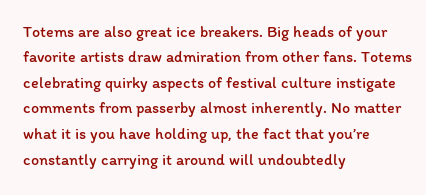Totems are also great ice breakers. Big heads of your favorite artists draw admiration from other fans. Totems celebrating quirky aspects of festival culture instigate comments from passerby almost inherently. No matter what it is you have holding up, the fact that you’re constantly carrying it around will undoubtedly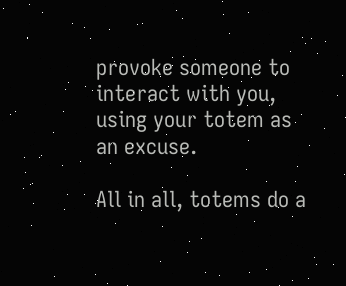provoke someone to interact with you, using your totem as an excuse.

All in all, totems do a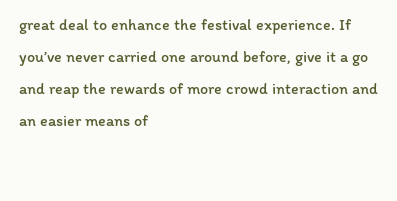great deal to enhance the festival experience. If you’ve never carried one around before, give it a go and reap the rewards of more crowd interaction and an easier means of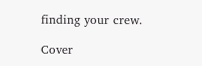finding your crew.

Cover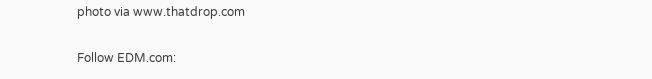photo via www.thatdrop.com

Follow EDM.com: